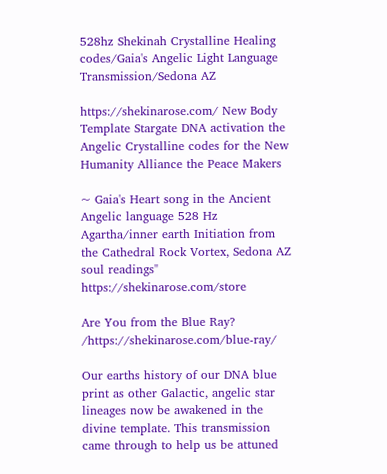528hz Shekinah Crystalline Healing codes/Gaia's Angelic Light Language Transmission/Sedona AZ

https://shekinarose.com/ New Body Template Stargate DNA activation the Angelic Crystalline codes for the New Humanity Alliance the Peace Makers

~ Gaia's Heart song in the Ancient Angelic language 528 Hz Agartha/inner earth Initiation from the Cathedral Rock Vortex, Sedona AZ soul readings" https://shekinarose.com/store

Are You from the Blue Ray? /https://shekinarose.com/blue-ray/

Our earths history of our DNA blue print as other Galactic, angelic star lineages now be awakened in the divine template. This transmission came through to help us be attuned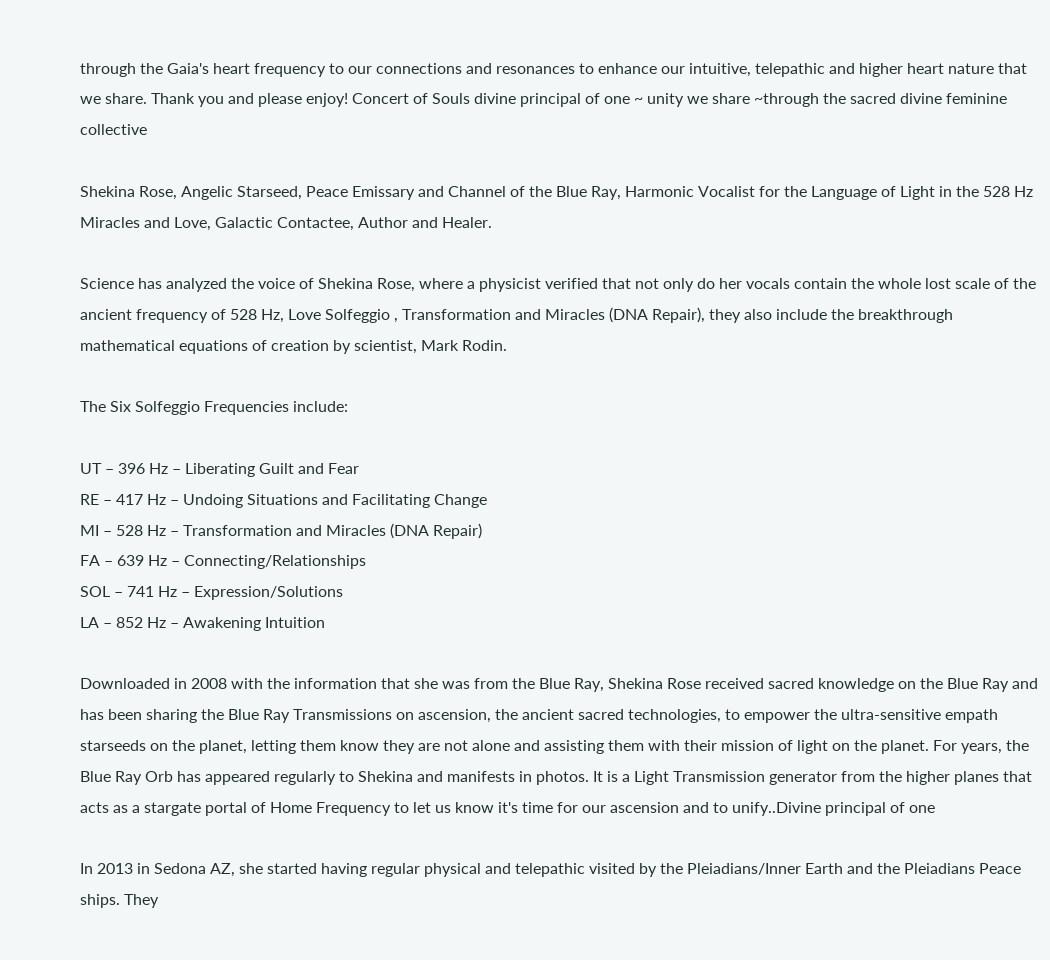through the Gaia's heart frequency to our connections and resonances to enhance our intuitive, telepathic and higher heart nature that we share. Thank you and please enjoy! Concert of Souls divine principal of one ~ unity we share ~through the sacred divine feminine collective

Shekina Rose, Angelic Starseed, Peace Emissary and Channel of the Blue Ray, Harmonic Vocalist for the Language of Light in the 528 Hz Miracles and Love, Galactic Contactee, Author and Healer.

Science has analyzed the voice of Shekina Rose, where a physicist verified that not only do her vocals contain the whole lost scale of the ancient frequency of 528 Hz, Love Solfeggio , Transformation and Miracles (DNA Repair), they also include the breakthrough mathematical equations of creation by scientist, Mark Rodin.

The Six Solfeggio Frequencies include:

UT – 396 Hz – Liberating Guilt and Fear
RE – 417 Hz – Undoing Situations and Facilitating Change
MI – 528 Hz – Transformation and Miracles (DNA Repair)
FA – 639 Hz – Connecting/Relationships
SOL – 741 Hz – Expression/Solutions
LA – 852 Hz – Awakening Intuition

Downloaded in 2008 with the information that she was from the Blue Ray, Shekina Rose received sacred knowledge on the Blue Ray and has been sharing the Blue Ray Transmissions on ascension, the ancient sacred technologies, to empower the ultra-sensitive empath starseeds on the planet, letting them know they are not alone and assisting them with their mission of light on the planet. For years, the Blue Ray Orb has appeared regularly to Shekina and manifests in photos. It is a Light Transmission generator from the higher planes that acts as a stargate portal of Home Frequency to let us know it's time for our ascension and to unify..Divine principal of one

In 2013 in Sedona AZ, she started having regular physical and telepathic visited by the Pleiadians/Inner Earth and the Pleiadians Peace ships. They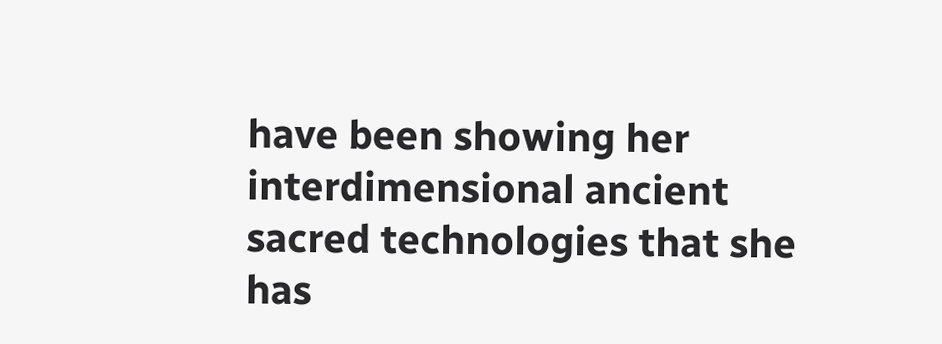have been showing her interdimensional ancient sacred technologies that she has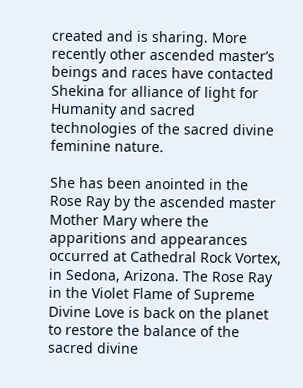created and is sharing. More recently other ascended master’s beings and races have contacted Shekina for alliance of light for Humanity and sacred technologies of the sacred divine feminine nature.

She has been anointed in the Rose Ray by the ascended master Mother Mary where the apparitions and appearances occurred at Cathedral Rock Vortex, in Sedona, Arizona. The Rose Ray in the Violet Flame of Supreme Divine Love is back on the planet to restore the balance of the sacred divine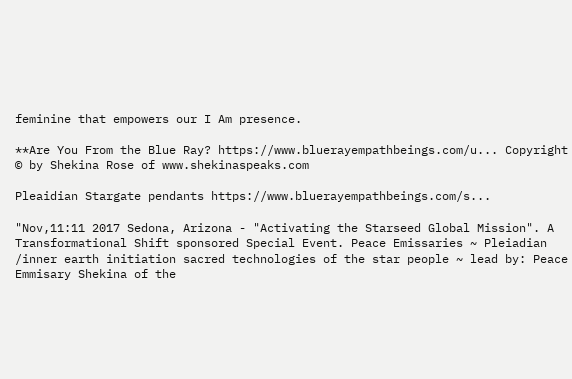feminine that empowers our I Am presence.

**Are You From the Blue Ray? https://www.bluerayempathbeings.com/u... Copyright © by Shekina Rose of www.shekinaspeaks.com

Pleaidian Stargate pendants https://www.bluerayempathbeings.com/s...

"Nov,11:11 2017 Sedona, Arizona - "Activating the Starseed Global Mission". A Transformational Shift sponsored Special Event. Peace Emissaries ~ Pleiadian /inner earth initiation sacred technologies of the star people ~ lead by: Peace Emmisary Shekina of the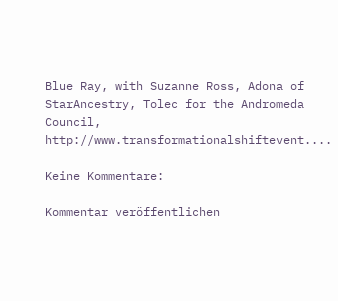Blue Ray, with Suzanne Ross, Adona of StarAncestry, Tolec for the Andromeda Council, http://www.transformationalshiftevent....

Keine Kommentare:

Kommentar veröffentlichen